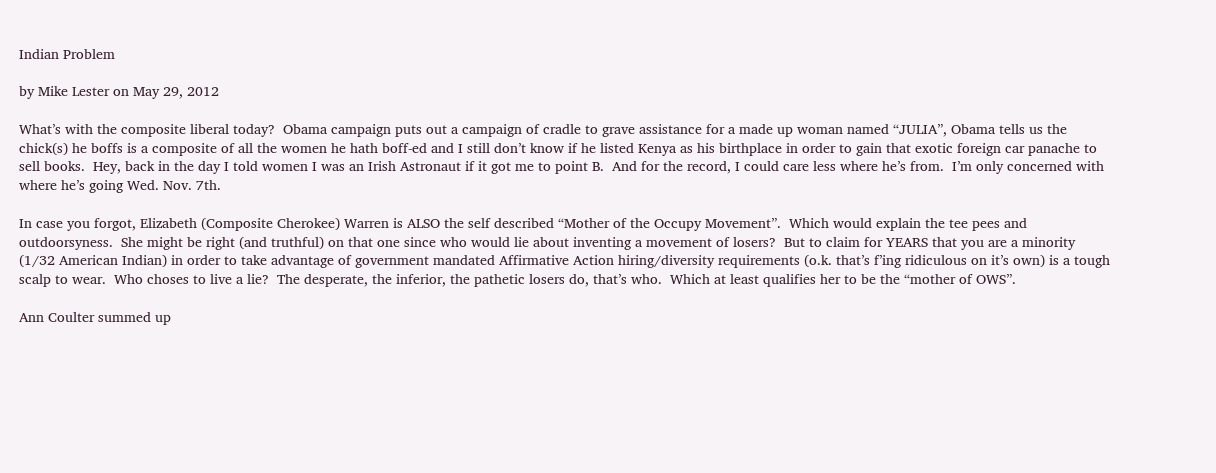Indian Problem

by Mike Lester on May 29, 2012

What’s with the composite liberal today?  Obama campaign puts out a campaign of cradle to grave assistance for a made up woman named “JULIA”, Obama tells us the chick(s) he boffs is a composite of all the women he hath boff-ed and I still don’t know if he listed Kenya as his birthplace in order to gain that exotic foreign car panache to sell books.  Hey, back in the day I told women I was an Irish Astronaut if it got me to point B.  And for the record, I could care less where he’s from.  I’m only concerned with where he’s going Wed. Nov. 7th.

In case you forgot, Elizabeth (Composite Cherokee) Warren is ALSO the self described “Mother of the Occupy Movement”.  Which would explain the tee pees and outdoorsyness.  She might be right (and truthful) on that one since who would lie about inventing a movement of losers?  But to claim for YEARS that you are a minority (1/32 American Indian) in order to take advantage of government mandated Affirmative Action hiring/diversity requirements (o.k. that’s f’ing ridiculous on it’s own) is a tough scalp to wear.  Who choses to live a lie?  The desperate, the inferior, the pathetic losers do, that’s who.  Which at least qualifies her to be the “mother of OWS”.

Ann Coulter summed up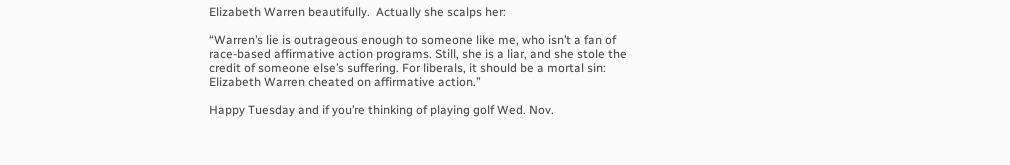Elizabeth Warren beautifully.  Actually she scalps her:

“Warren’s lie is outrageous enough to someone like me, who isn’t a fan of race-based affirmative action programs. Still, she is a liar, and she stole the credit of someone else’s suffering. For liberals, it should be a mortal sin: Elizabeth Warren cheated on affirmative action.”

Happy Tuesday and if you’re thinking of playing golf Wed. Nov.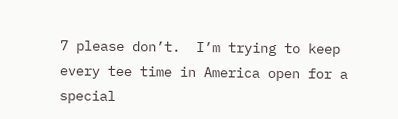7 please don’t.  I’m trying to keep every tee time in America open for a special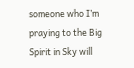someone who I’m praying to the Big Spirit in Sky will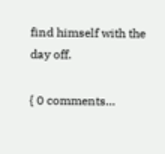find himself with the day off.

{ 0 comments…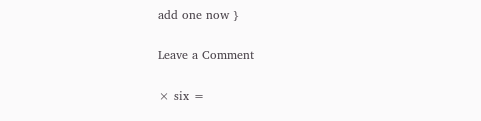add one now }

Leave a Comment

× six =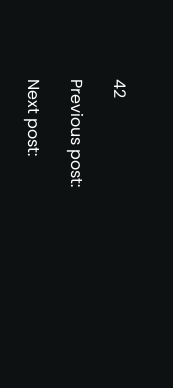42

Previous post:

Next post: